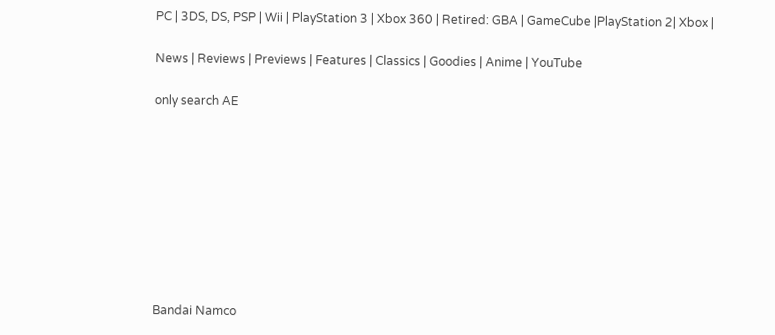PC | 3DS, DS, PSP | Wii | PlayStation 3 | Xbox 360 | Retired: GBA | GameCube |PlayStation 2| Xbox |

News | Reviews | Previews | Features | Classics | Goodies | Anime | YouTube

only search AE









Bandai Namco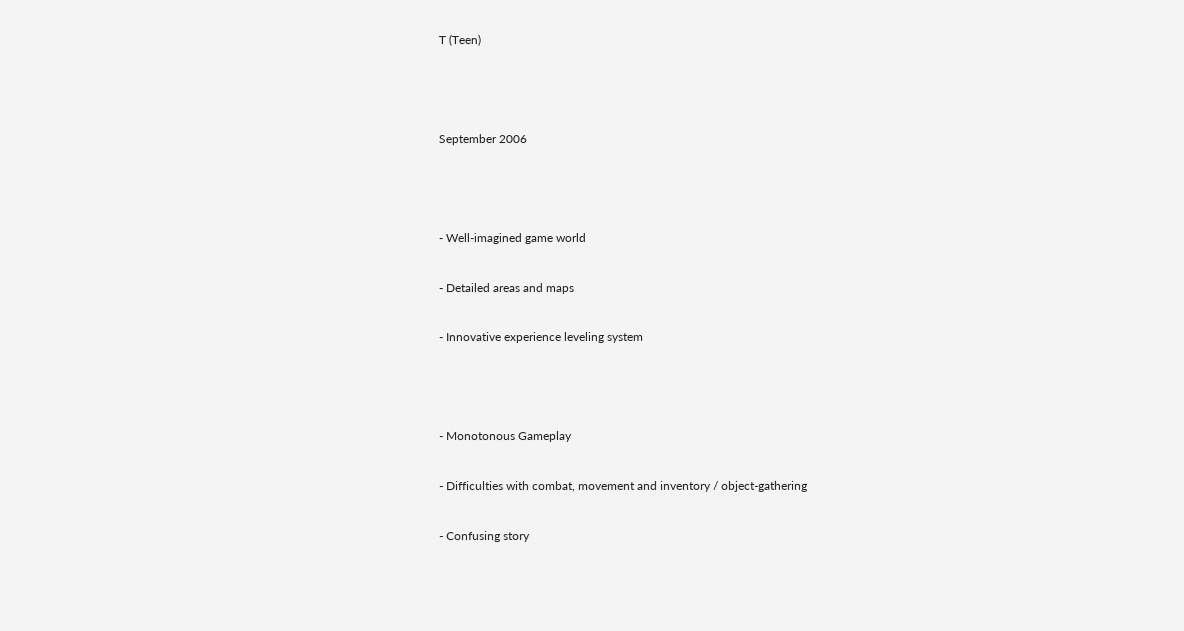T (Teen)



September 2006



- Well-imagined game world

- Detailed areas and maps

- Innovative experience leveling system



- Monotonous Gameplay

- Difficulties with combat, movement and inventory / object-gathering

- Confusing story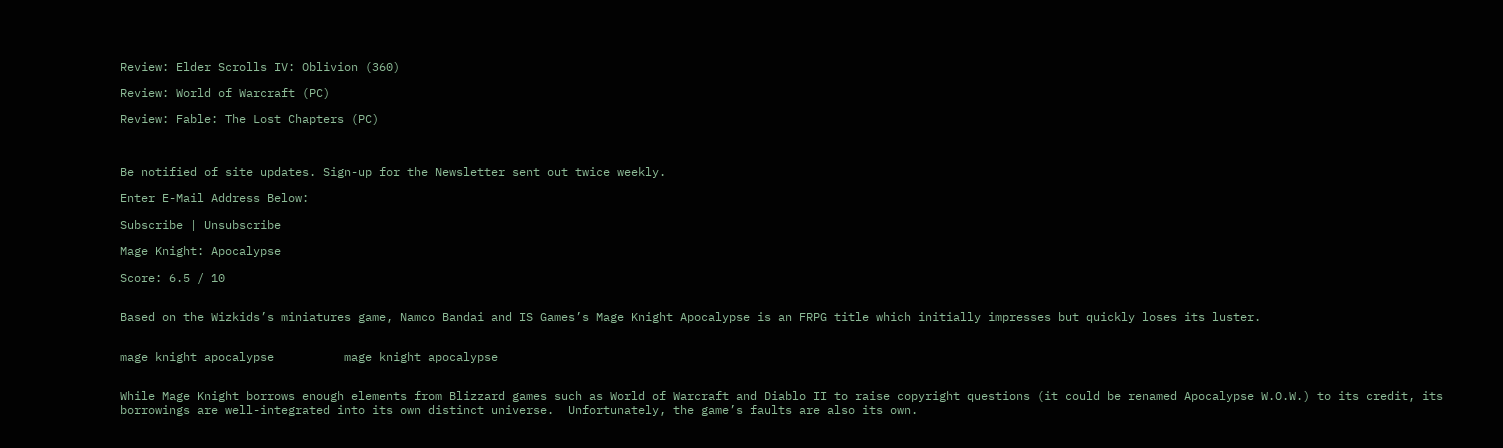Review: Elder Scrolls IV: Oblivion (360)

Review: World of Warcraft (PC)

Review: Fable: The Lost Chapters (PC)



Be notified of site updates. Sign-up for the Newsletter sent out twice weekly.

Enter E-Mail Address Below:

Subscribe | Unsubscribe

Mage Knight: Apocalypse

Score: 6.5 / 10


Based on the Wizkids’s miniatures game, Namco Bandai and IS Games’s Mage Knight Apocalypse is an FRPG title which initially impresses but quickly loses its luster.


mage knight apocalypse          mage knight apocalypse


While Mage Knight borrows enough elements from Blizzard games such as World of Warcraft and Diablo II to raise copyright questions (it could be renamed Apocalypse W.O.W.) to its credit, its borrowings are well-integrated into its own distinct universe.  Unfortunately, the game’s faults are also its own.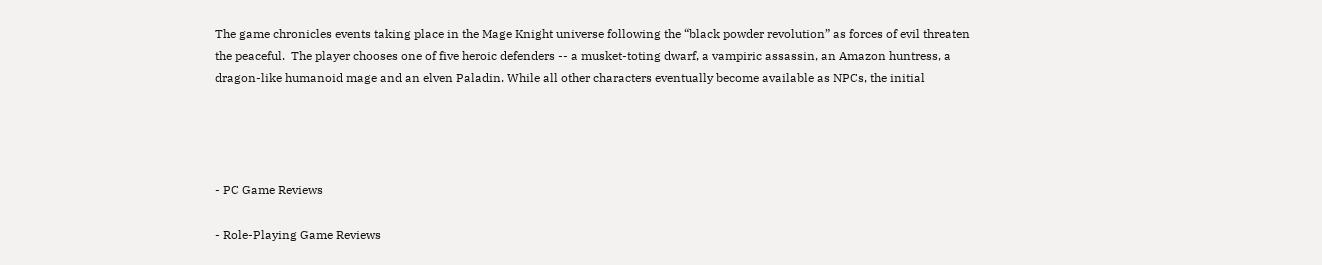The game chronicles events taking place in the Mage Knight universe following the “black powder revolution” as forces of evil threaten the peaceful.  The player chooses one of five heroic defenders -- a musket-toting dwarf, a vampiric assassin, an Amazon huntress, a dragon-like humanoid mage and an elven Paladin. While all other characters eventually become available as NPCs, the initial




- PC Game Reviews

- Role-Playing Game Reviews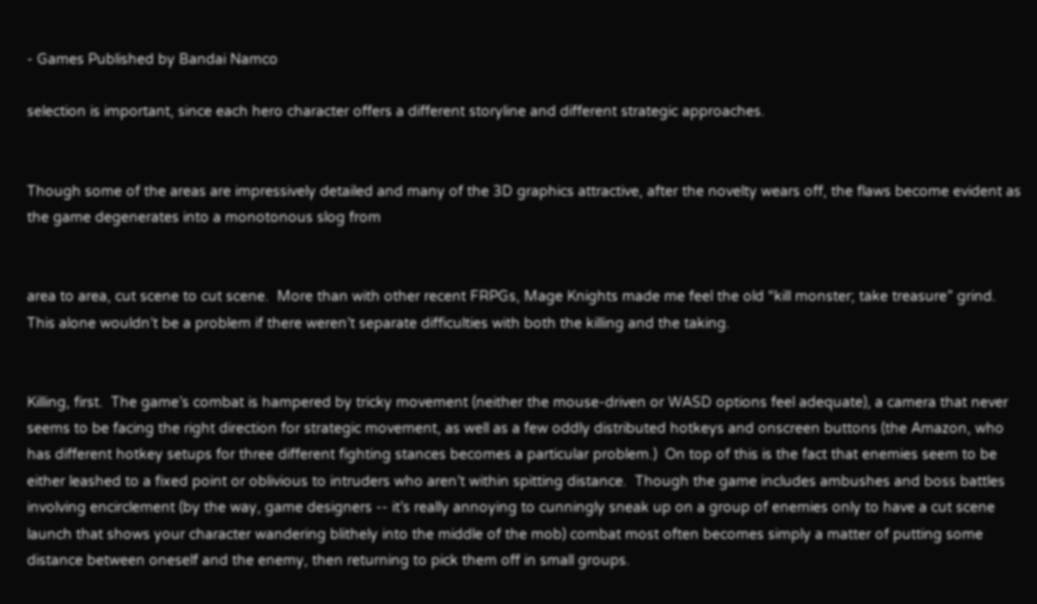- Games Published by Bandai Namco

selection is important, since each hero character offers a different storyline and different strategic approaches.


Though some of the areas are impressively detailed and many of the 3D graphics attractive, after the novelty wears off, the flaws become evident as the game degenerates into a monotonous slog from


area to area, cut scene to cut scene.  More than with other recent FRPGs, Mage Knights made me feel the old “kill monster; take treasure” grind.  This alone wouldn’t be a problem if there weren’t separate difficulties with both the killing and the taking.


Killing, first.  The game’s combat is hampered by tricky movement (neither the mouse-driven or WASD options feel adequate), a camera that never seems to be facing the right direction for strategic movement, as well as a few oddly distributed hotkeys and onscreen buttons (the Amazon, who has different hotkey setups for three different fighting stances becomes a particular problem.)  On top of this is the fact that enemies seem to be either leashed to a fixed point or oblivious to intruders who aren’t within spitting distance.  Though the game includes ambushes and boss battles involving encirclement (by the way, game designers -- it’s really annoying to cunningly sneak up on a group of enemies only to have a cut scene launch that shows your character wandering blithely into the middle of the mob) combat most often becomes simply a matter of putting some distance between oneself and the enemy, then returning to pick them off in small groups.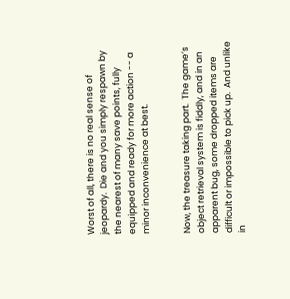Worst of all, there is no real sense of jeopardy.  Die and you simply respawn by the nearest of many save points, fully equipped and ready for more action -- a minor inconvenience at best.


Now, the treasure taking part.  The game’s object retrieval system is fiddly, and in an apparent bug, some dropped items are difficult or impossible to pick up.  And unlike in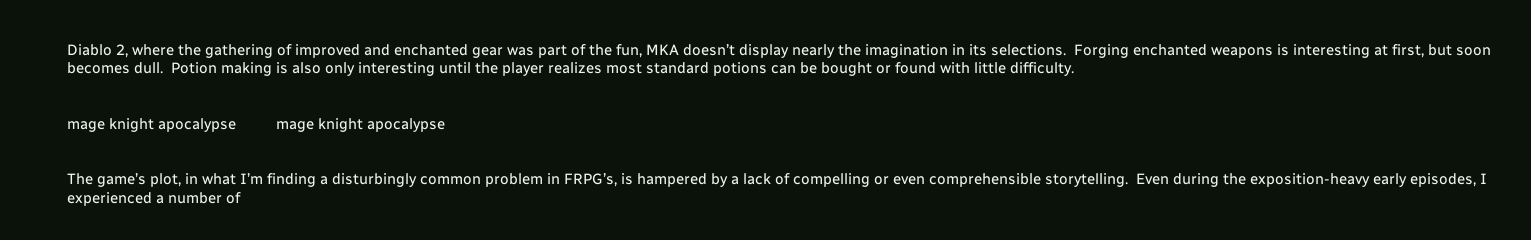Diablo 2, where the gathering of improved and enchanted gear was part of the fun, MKA doesn’t display nearly the imagination in its selections.  Forging enchanted weapons is interesting at first, but soon becomes dull.  Potion making is also only interesting until the player realizes most standard potions can be bought or found with little difficulty.


mage knight apocalypse          mage knight apocalypse


The game’s plot, in what I’m finding a disturbingly common problem in FRPG’s, is hampered by a lack of compelling or even comprehensible storytelling.  Even during the exposition-heavy early episodes, I experienced a number of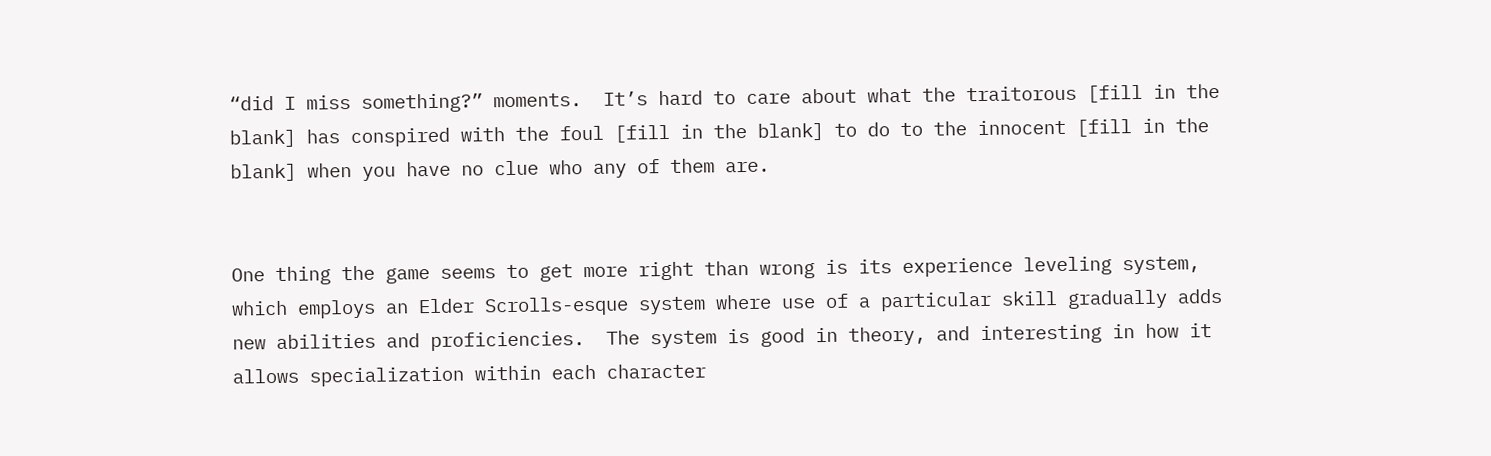“did I miss something?” moments.  It’s hard to care about what the traitorous [fill in the blank] has conspired with the foul [fill in the blank] to do to the innocent [fill in the blank] when you have no clue who any of them are.


One thing the game seems to get more right than wrong is its experience leveling system, which employs an Elder Scrolls-esque system where use of a particular skill gradually adds new abilities and proficiencies.  The system is good in theory, and interesting in how it allows specialization within each character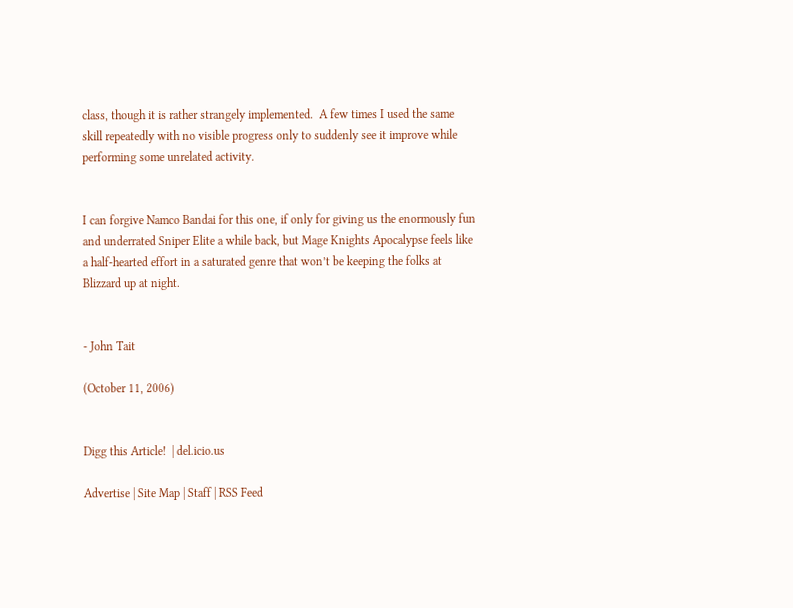class, though it is rather strangely implemented.  A few times I used the same skill repeatedly with no visible progress only to suddenly see it improve while performing some unrelated activity.


I can forgive Namco Bandai for this one, if only for giving us the enormously fun and underrated Sniper Elite a while back, but Mage Knights Apocalypse feels like a half-hearted effort in a saturated genre that won’t be keeping the folks at Blizzard up at night.


- John Tait

(October 11, 2006)


Digg this Article!  | del.icio.us

Advertise | Site Map | Staff | RSS Feed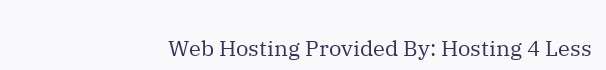Web Hosting Provided By: Hosting 4 Less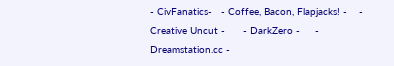- CivFanatics-   - Coffee, Bacon, Flapjacks! -    - Creative Uncut -      - DarkZero -     - Dreamstation.cc -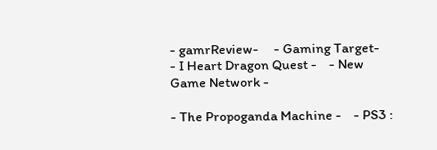- gamrReview-     - Gaming Target-    - I Heart Dragon Quest -    - New Game Network -

- The Propoganda Machine -    - PS3 :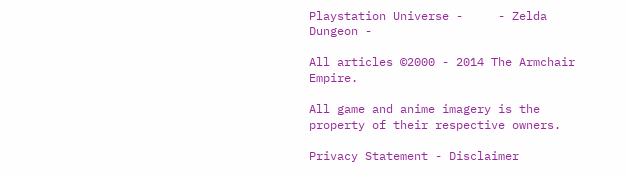Playstation Universe -     - Zelda Dungeon -

All articles ©2000 - 2014 The Armchair Empire.

All game and anime imagery is the property of their respective owners.

Privacy Statement - Disclaimer